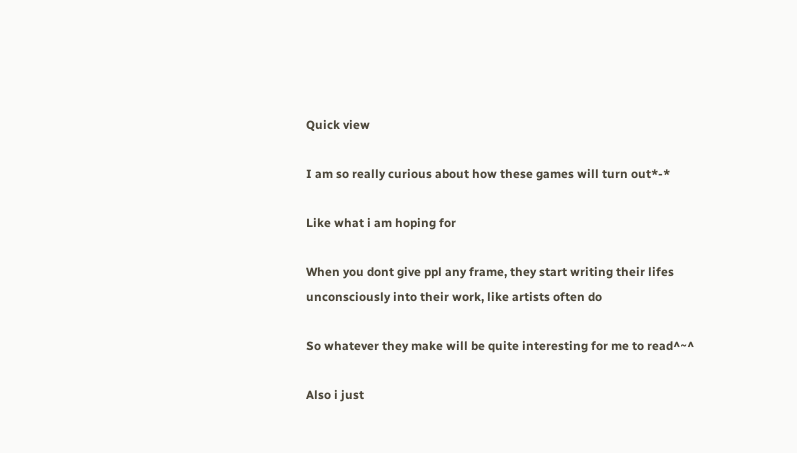Quick view

I am so really curious about how these games will turn out*-*

Like what i am hoping for

When you dont give ppl any frame, they start writing their lifes unconsciously into their work, like artists often do

So whatever they make will be quite interesting for me to read^~^

Also i just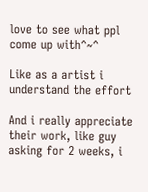love to see what ppl come up with^~^

Like as a artist i understand the effort

And i really appreciate their work, like guy asking for 2 weeks, i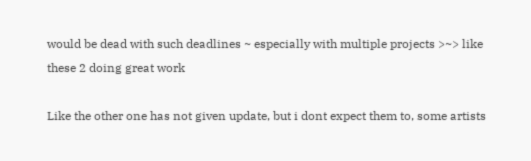would be dead with such deadlines ~ especially with multiple projects >~> like these 2 doing great work

Like the other one has not given update, but i dont expect them to, some artists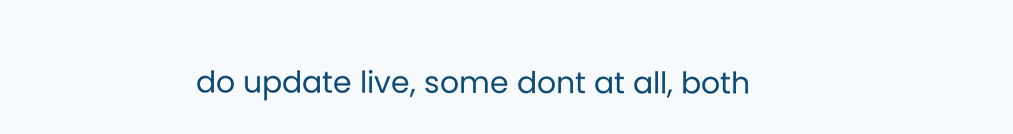do update live, some dont at all, both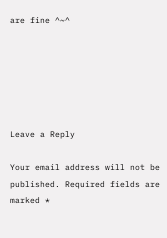are fine ^~^






Leave a Reply

Your email address will not be published. Required fields are marked *